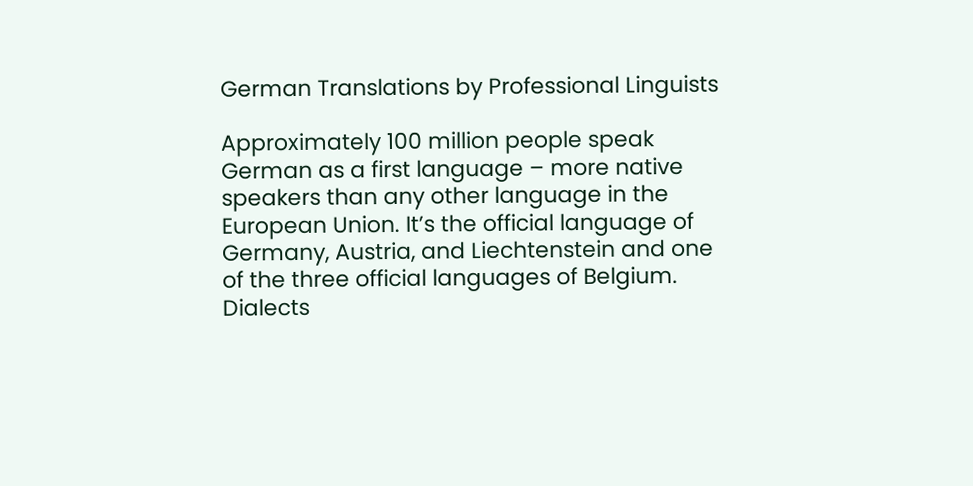German Translations by Professional Linguists

Approximately 100 million people speak German as a first language – more native speakers than any other language in the European Union. It’s the official language of Germany, Austria, and Liechtenstein and one of the three official languages of Belgium. Dialects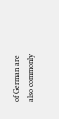of German are also commonly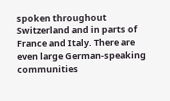spoken throughout Switzerland and in parts of France and Italy. There are even large German-speaking communities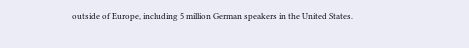outside of Europe, including 5 million German speakers in the United States.